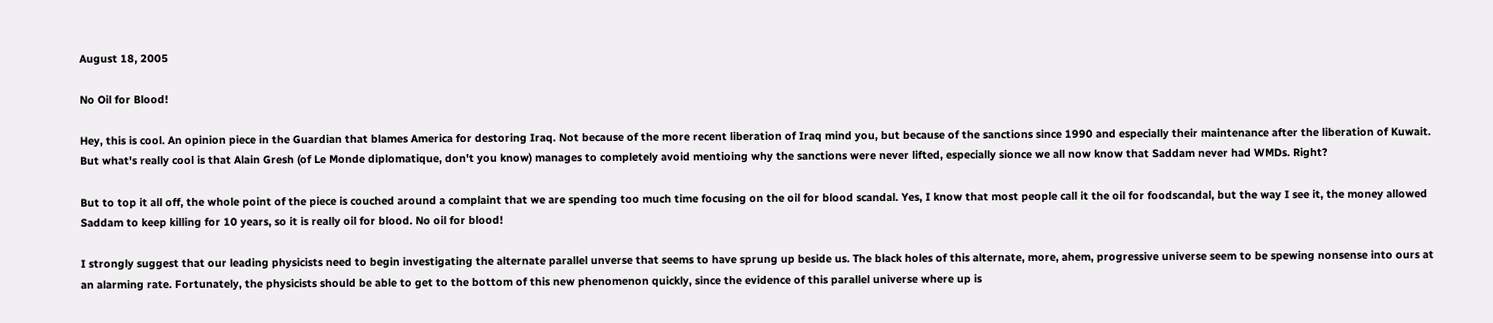August 18, 2005

No Oil for Blood!

Hey, this is cool. An opinion piece in the Guardian that blames America for destoring Iraq. Not because of the more recent liberation of Iraq mind you, but because of the sanctions since 1990 and especially their maintenance after the liberation of Kuwait. But what's really cool is that Alain Gresh (of Le Monde diplomatique, don't you know) manages to completely avoid mentioing why the sanctions were never lifted, especially sionce we all now know that Saddam never had WMDs. Right?

But to top it all off, the whole point of the piece is couched around a complaint that we are spending too much time focusing on the oil for blood scandal. Yes, I know that most people call it the oil for foodscandal, but the way I see it, the money allowed Saddam to keep killing for 10 years, so it is really oil for blood. No oil for blood!

I strongly suggest that our leading physicists need to begin investigating the alternate parallel unverse that seems to have sprung up beside us. The black holes of this alternate, more, ahem, progressive universe seem to be spewing nonsense into ours at an alarming rate. Fortunately, the physicists should be able to get to the bottom of this new phenomenon quickly, since the evidence of this parallel universe where up is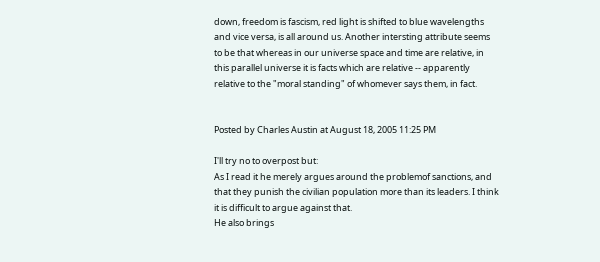down, freedom is fascism, red light is shifted to blue wavelengths and vice versa, is all around us. Another intersting attribute seems to be that whereas in our universe space and time are relative, in this parallel universe it is facts which are relative -- apparently relative to the "moral standing" of whomever says them, in fact.


Posted by Charles Austin at August 18, 2005 11:25 PM

I'll try no to overpost but:
As I read it he merely argues around the problemof sanctions, and that they punish the civilian population more than its leaders. I think it is difficult to argue against that.
He also brings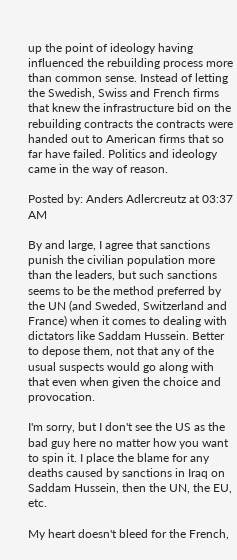up the point of ideology having influenced the rebuilding process more than common sense. Instead of letting the Swedish, Swiss and French firms that knew the infrastructure bid on the rebuilding contracts the contracts were handed out to American firms that so far have failed. Politics and ideology came in the way of reason.

Posted by: Anders Adlercreutz at 03:37 AM

By and large, I agree that sanctions punish the civilian population more than the leaders, but such sanctions seems to be the method preferred by the UN (and Sweded, Switzerland and France) when it comes to dealing with dictators like Saddam Hussein. Better to depose them, not that any of the usual suspects would go along with that even when given the choice and provocation.

I'm sorry, but I don't see the US as the bad guy here no matter how you want to spin it. I place the blame for any deaths caused by sanctions in Iraq on Saddam Hussein, then the UN, the EU, etc.

My heart doesn't bleed for the French,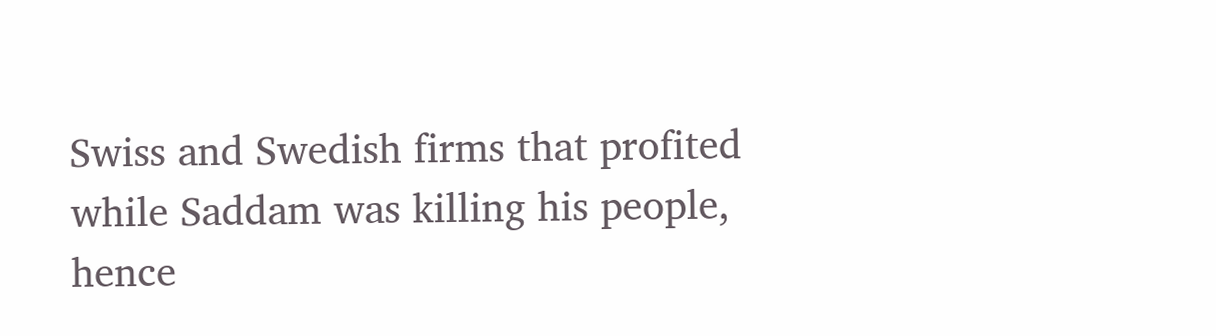Swiss and Swedish firms that profited while Saddam was killing his people, hence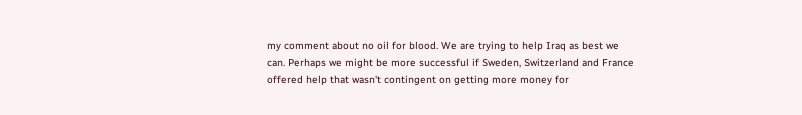my comment about no oil for blood. We are trying to help Iraq as best we can. Perhaps we might be more successful if Sweden, Switzerland and France offered help that wasn't contingent on getting more money for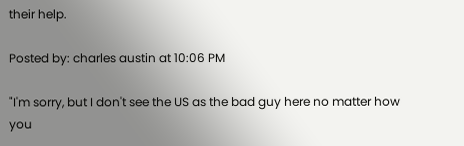their help.

Posted by: charles austin at 10:06 PM

"I'm sorry, but I don't see the US as the bad guy here no matter how you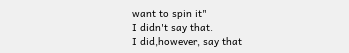want to spin it"
I didn't say that.
I did,however, say that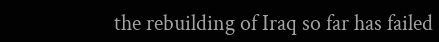the rebuilding of Iraq so far has failed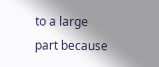to a large part because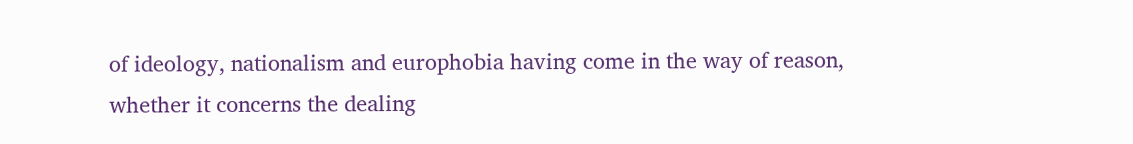of ideology, nationalism and europhobia having come in the way of reason, whether it concerns the dealing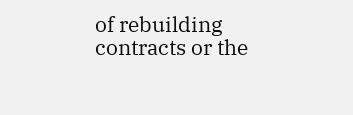of rebuilding contracts or the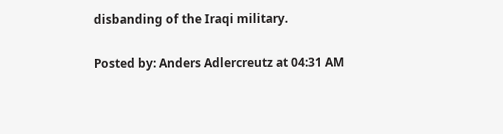disbanding of the Iraqi military.

Posted by: Anders Adlercreutz at 04:31 AM